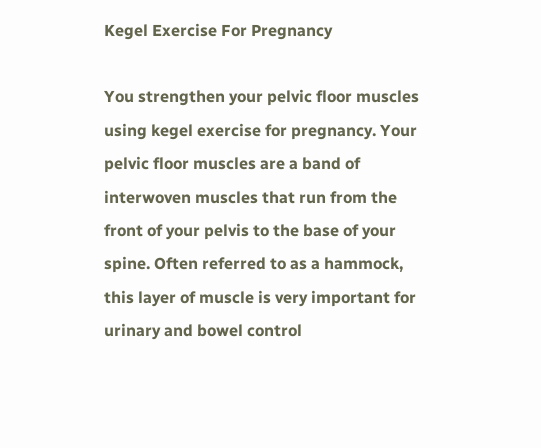Kegel Exercise For Pregnancy

You strengthen your pelvic floor muscles using kegel exercise for pregnancy. Your pelvic floor muscles are a band of interwoven muscles that run from the front of your pelvis to the base of your spine. Often referred to as a hammock, this layer of muscle is very important for urinary and bowel control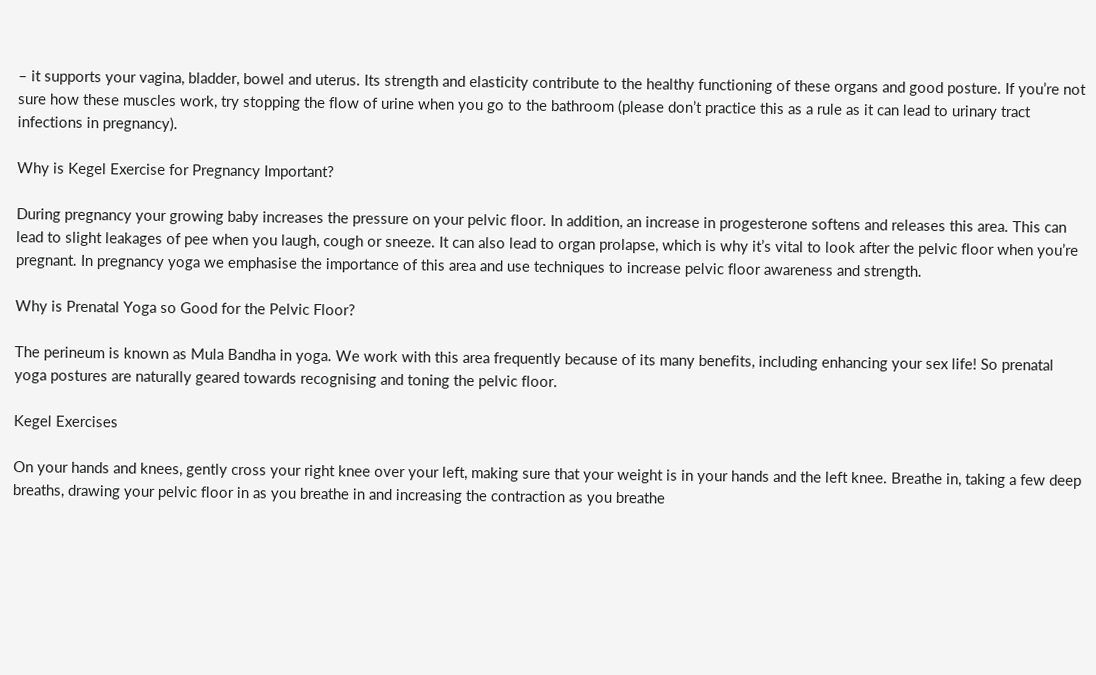– it supports your vagina, bladder, bowel and uterus. Its strength and elasticity contribute to the healthy functioning of these organs and good posture. If you’re not sure how these muscles work, try stopping the flow of urine when you go to the bathroom (please don’t practice this as a rule as it can lead to urinary tract infections in pregnancy).

Why is Kegel Exercise for Pregnancy Important?

During pregnancy your growing baby increases the pressure on your pelvic floor. In addition, an increase in progesterone softens and releases this area. This can lead to slight leakages of pee when you laugh, cough or sneeze. It can also lead to organ prolapse, which is why it’s vital to look after the pelvic floor when you’re pregnant. In pregnancy yoga we emphasise the importance of this area and use techniques to increase pelvic floor awareness and strength.

Why is Prenatal Yoga so Good for the Pelvic Floor?

The perineum is known as Mula Bandha in yoga. We work with this area frequently because of its many benefits, including enhancing your sex life! So prenatal yoga postures are naturally geared towards recognising and toning the pelvic floor.

Kegel Exercises

On your hands and knees, gently cross your right knee over your left, making sure that your weight is in your hands and the left knee. Breathe in, taking a few deep breaths, drawing your pelvic floor in as you breathe in and increasing the contraction as you breathe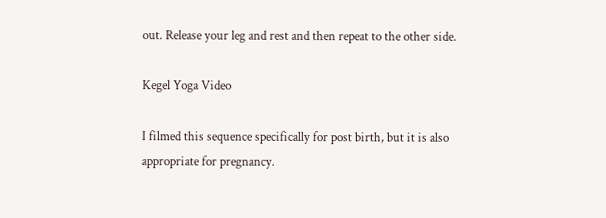out. Release your leg and rest and then repeat to the other side.

Kegel Yoga Video

I filmed this sequence specifically for post birth, but it is also appropriate for pregnancy.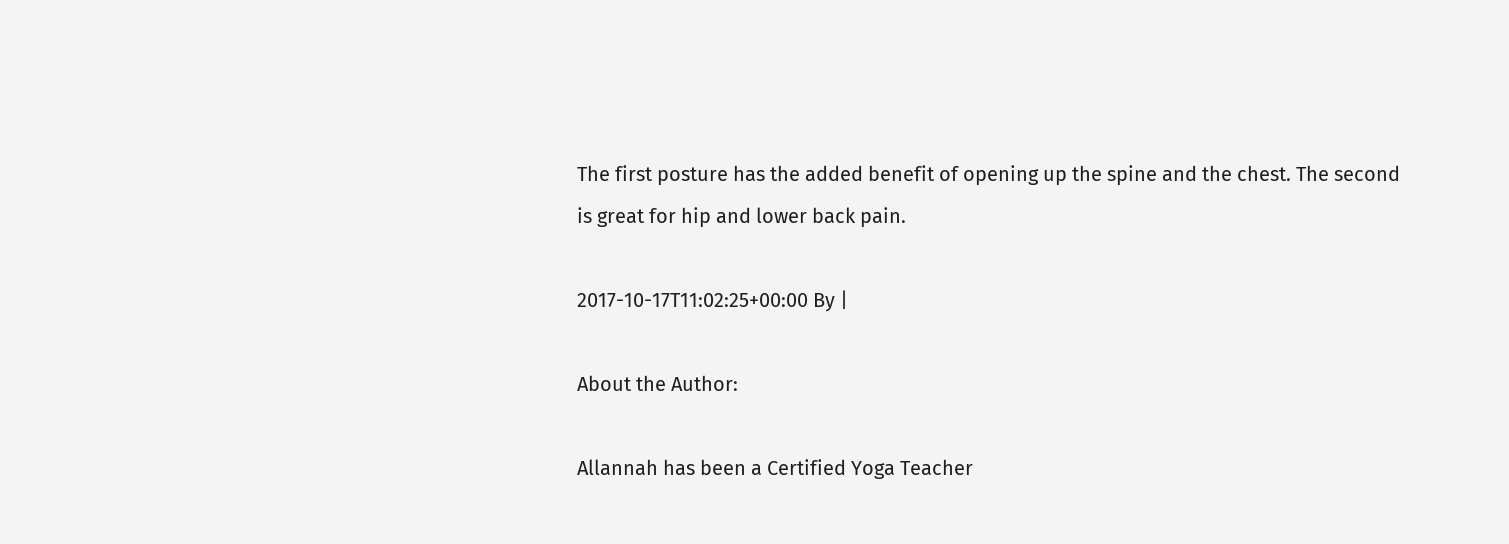The first posture has the added benefit of opening up the spine and the chest. The second is great for hip and lower back pain.

2017-10-17T11:02:25+00:00 By |

About the Author:

Allannah has been a Certified Yoga Teacher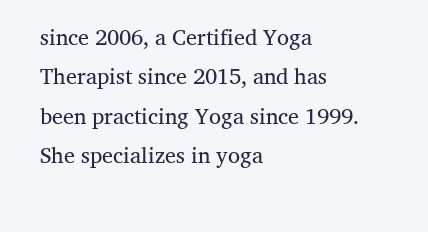since 2006, a Certified Yoga Therapist since 2015, and has been practicing Yoga since 1999. She specializes in yoga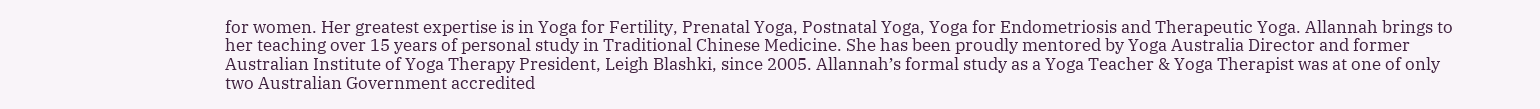for women. Her greatest expertise is in Yoga for Fertility, Prenatal Yoga, Postnatal Yoga, Yoga for Endometriosis and Therapeutic Yoga. Allannah brings to her teaching over 15 years of personal study in Traditional Chinese Medicine. She has been proudly mentored by Yoga Australia Director and former Australian Institute of Yoga Therapy President, Leigh Blashki, since 2005. Allannah’s formal study as a Yoga Teacher & Yoga Therapist was at one of only two Australian Government accredited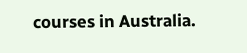courses in Australia.